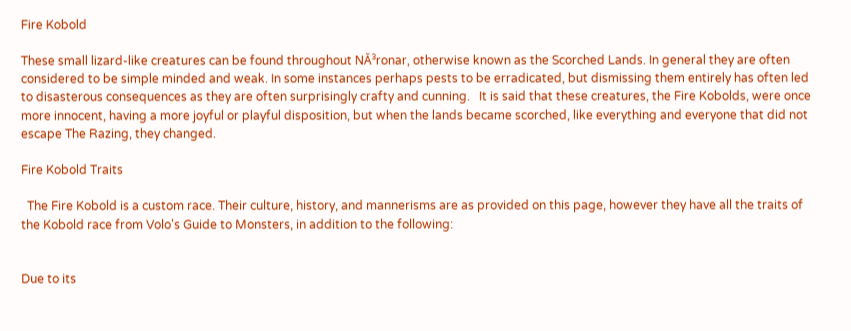Fire Kobold

These small lizard-like creatures can be found throughout NĂ³ronar, otherwise known as the Scorched Lands. In general they are often considered to be simple minded and weak. In some instances perhaps pests to be erradicated, but dismissing them entirely has often led to disasterous consequences as they are often surprisingly crafty and cunning.   It is said that these creatures, the Fire Kobolds, were once more innocent, having a more joyful or playful disposition, but when the lands became scorched, like everything and everyone that did not escape The Razing, they changed.

Fire Kobold Traits

  The Fire Kobold is a custom race. Their culture, history, and mannerisms are as provided on this page, however they have all the traits of the Kobold race from Volo's Guide to Monsters, in addition to the following:


Due to its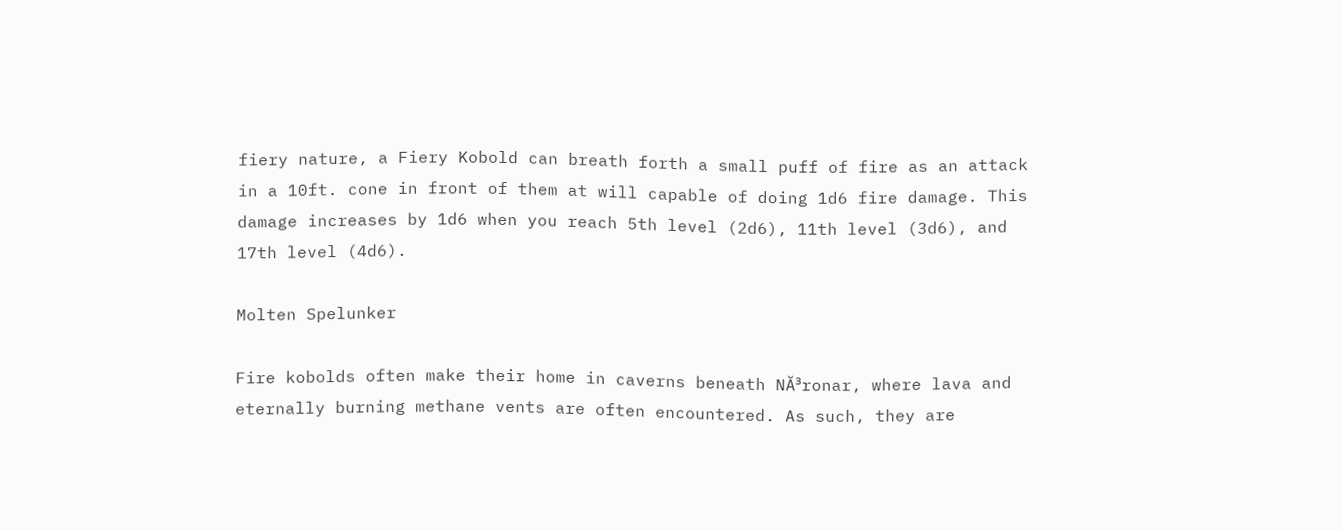fiery nature, a Fiery Kobold can breath forth a small puff of fire as an attack in a 10ft. cone in front of them at will capable of doing 1d6 fire damage. This damage increases by 1d6 when you reach 5th level (2d6), 11th level (3d6), and 17th level (4d6).

Molten Spelunker

Fire kobolds often make their home in caverns beneath NĂ³ronar, where lava and eternally burning methane vents are often encountered. As such, they are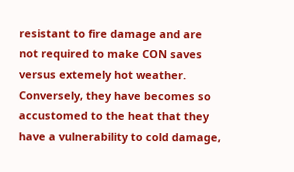resistant to fire damage and are not required to make CON saves versus extemely hot weather. Conversely, they have becomes so accustomed to the heat that they have a vulnerability to cold damage,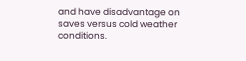and have disadvantage on saves versus cold weather conditions.